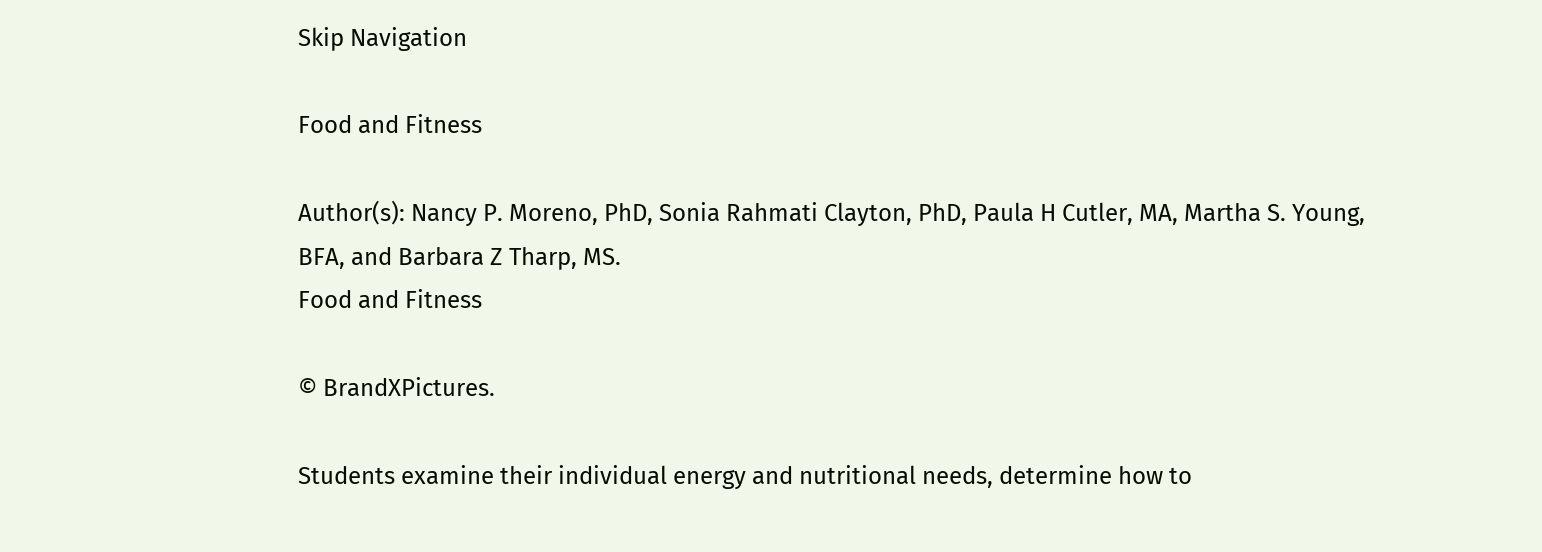Skip Navigation

Food and Fitness

Author(s): Nancy P. Moreno, PhD, Sonia Rahmati Clayton, PhD, Paula H Cutler, MA, Martha S. Young, BFA, and Barbara Z Tharp, MS.
Food and Fitness

© BrandXPictures.

Students examine their individual energy and nutritional needs, determine how to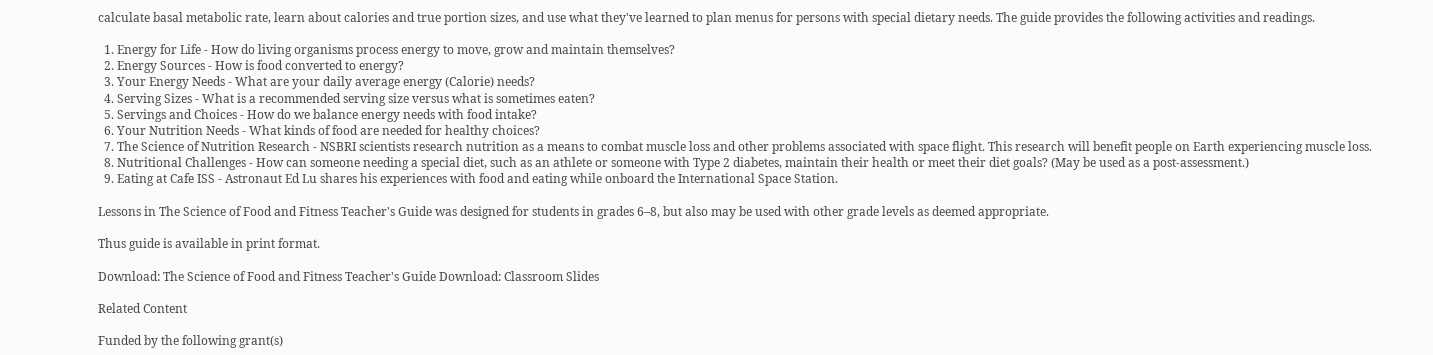calculate basal metabolic rate, learn about calories and true portion sizes, and use what they've learned to plan menus for persons with special dietary needs. The guide provides the following activities and readings.

  1. Energy for Life - How do living organisms process energy to move, grow and maintain themselves?
  2. Energy Sources - How is food converted to energy?
  3. Your Energy Needs - What are your daily average energy (Calorie) needs?
  4. Serving Sizes - What is a recommended serving size versus what is sometimes eaten?
  5. Servings and Choices - How do we balance energy needs with food intake?
  6. Your Nutrition Needs - What kinds of food are needed for healthy choices?
  7. The Science of Nutrition Research - NSBRI scientists research nutrition as a means to combat muscle loss and other problems associated with space flight. This research will benefit people on Earth experiencing muscle loss.
  8. Nutritional Challenges - How can someone needing a special diet, such as an athlete or someone with Type 2 diabetes, maintain their health or meet their diet goals? (May be used as a post-assessment.)
  9. Eating at Cafe ISS - Astronaut Ed Lu shares his experiences with food and eating while onboard the International Space Station.

Lessons in The Science of Food and Fitness Teacher's Guide was designed for students in grades 6–8, but also may be used with other grade levels as deemed appropriate.

Thus guide is available in print format.

Download: The Science of Food and Fitness Teacher's Guide Download: Classroom Slides

Related Content

Funded by the following grant(s)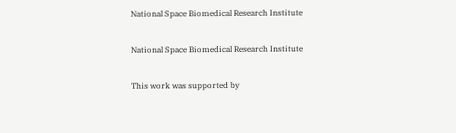National Space Biomedical Research Institute

National Space Biomedical Research Institute

This work was supported by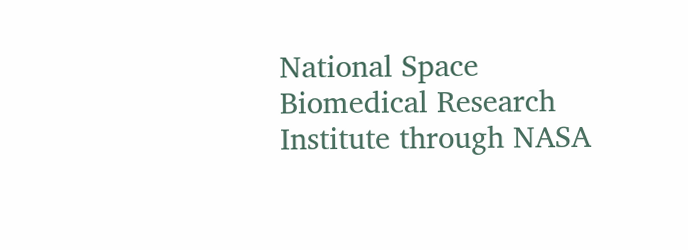National Space Biomedical Research Institute through NASA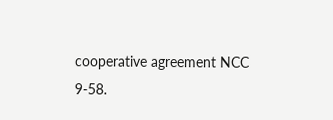cooperative agreement NCC 9-58.